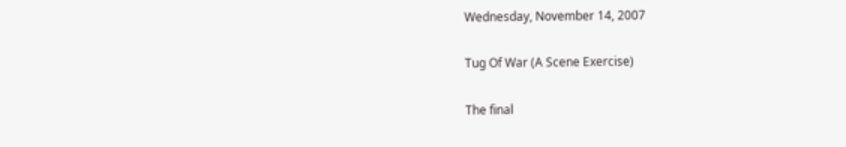Wednesday, November 14, 2007

Tug Of War (A Scene Exercise)

The final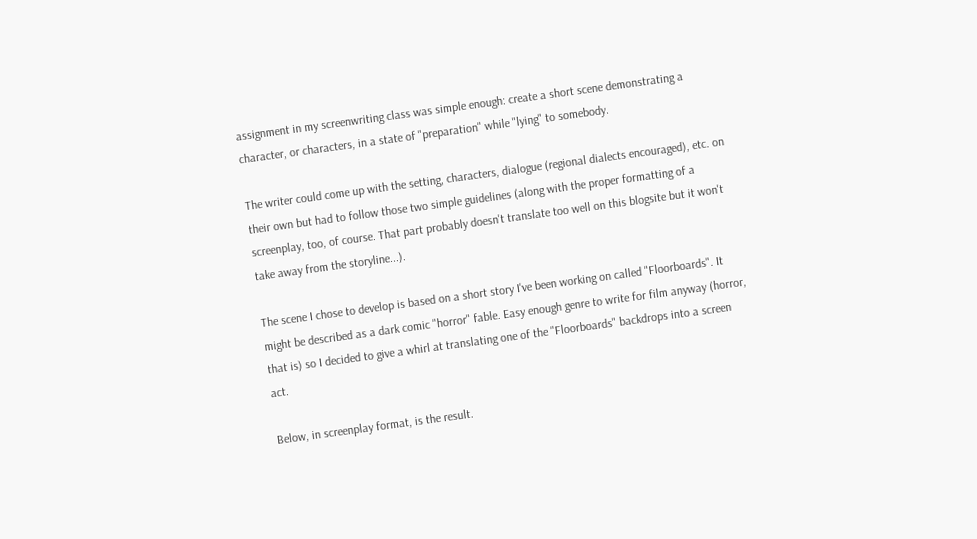assignment in my screenwriting class was simple enough: create a short scene demonstrating a character, or characters, in a state of "preparation" while "lying" to somebody.

The writer could come up with the setting, characters, dialogue (regional dialects encouraged), etc. on their own but had to follow those two simple guidelines (along with the proper formatting of a screenplay, too, of course. That part probably doesn't translate too well on this blogsite but it won't take away from the storyline...).

The scene I chose to develop is based on a short story I've been working on called "Floorboards". It might be described as a dark comic "horror" fable. Easy enough genre to write for film anyway (horror, that is) so I decided to give a whirl at translating one of the "Floorboards" backdrops into a screen act.

Below, in screenplay format, is the result.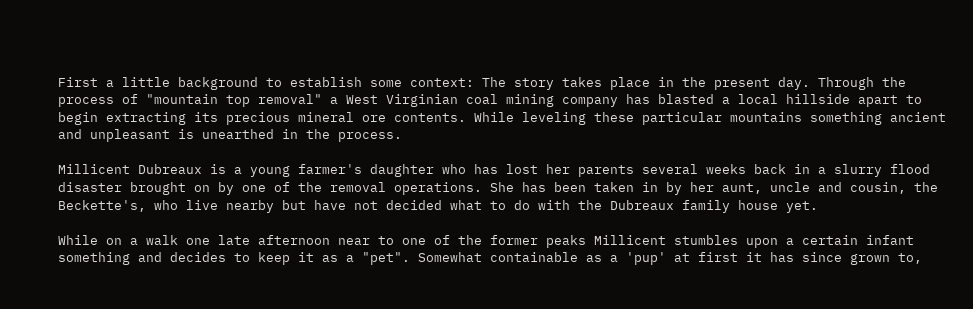First a little background to establish some context: The story takes place in the present day. Through the process of "mountain top removal" a West Virginian coal mining company has blasted a local hillside apart to begin extracting its precious mineral ore contents. While leveling these particular mountains something ancient and unpleasant is unearthed in the process.

Millicent Dubreaux is a young farmer's daughter who has lost her parents several weeks back in a slurry flood disaster brought on by one of the removal operations. She has been taken in by her aunt, uncle and cousin, the Beckette's, who live nearby but have not decided what to do with the Dubreaux family house yet.

While on a walk one late afternoon near to one of the former peaks Millicent stumbles upon a certain infant something and decides to keep it as a "pet". Somewhat containable as a 'pup' at first it has since grown to,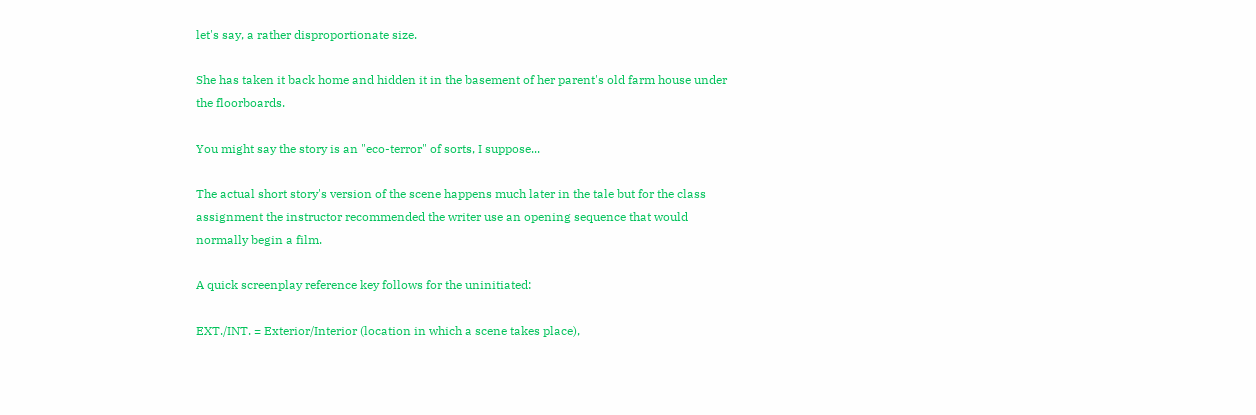let's say, a rather disproportionate size.

She has taken it back home and hidden it in the basement of her parent's old farm house under the floorboards.

You might say the story is an "eco-terror" of sorts, I suppose...

The actual short story's version of the scene happens much later in the tale but for the class assignment the instructor recommended the writer use an opening sequence that would normally begin a film.

A quick screenplay reference key follows for the uninitiated:

EXT./INT. = Exterior/Interior (location in which a scene takes place),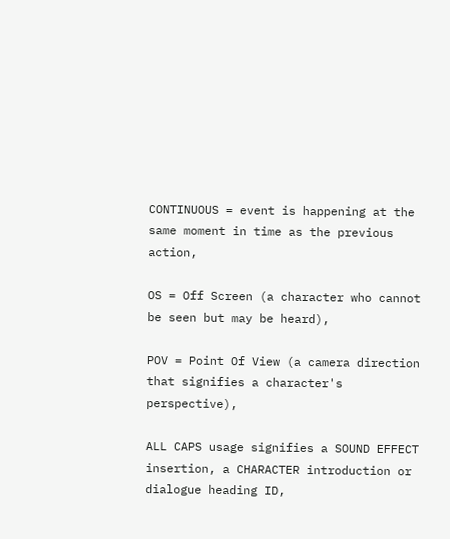CONTINUOUS = event is happening at the same moment in time as the previous action,

OS = Off Screen (a character who cannot be seen but may be heard),

POV = Point Of View (a camera direction that signifies a character's perspective),

ALL CAPS usage signifies a SOUND EFFECT insertion, a CHARACTER introduction or dialogue heading ID,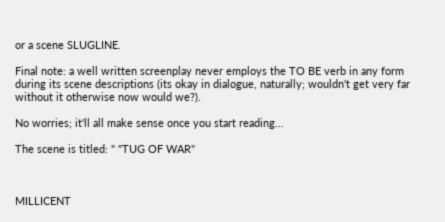or a scene SLUGLINE.

Final note: a well written screenplay never employs the TO BE verb in any form during its scene descriptions (its okay in dialogue, naturally; wouldn't get very far without it otherwise now would we?).

No worries; it'll all make sense once you start reading...

The scene is titled: " "TUG OF WAR"



MILLICENT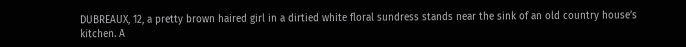DUBREAUX, 12, a pretty brown haired girl in a dirtied white floral sundress stands near the sink of an old country house’s kitchen. A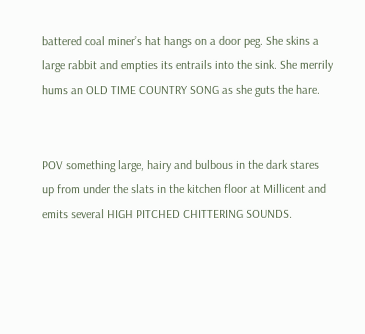battered coal miner’s hat hangs on a door peg. She skins a large rabbit and empties its entrails into the sink. She merrily hums an OLD TIME COUNTRY SONG as she guts the hare.


POV something large, hairy and bulbous in the dark stares up from under the slats in the kitchen floor at Millicent and emits several HIGH PITCHED CHITTERING SOUNDS.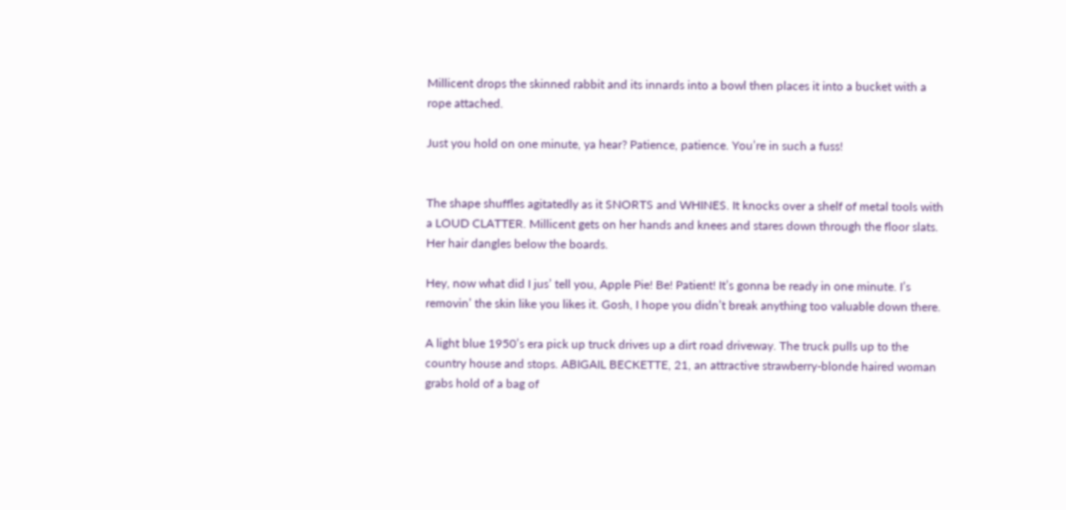Millicent drops the skinned rabbit and its innards into a bowl then places it into a bucket with a rope attached.

Just you hold on one minute, ya hear? Patience, patience. You’re in such a fuss!


The shape shuffles agitatedly as it SNORTS and WHINES. It knocks over a shelf of metal tools with a LOUD CLATTER. Millicent gets on her hands and knees and stares down through the floor slats. Her hair dangles below the boards.

Hey, now what did I jus’ tell you, Apple Pie! Be! Patient! It’s gonna be ready in one minute. I’s removin’ the skin like you likes it. Gosh, I hope you didn’t break anything too valuable down there.

A light blue 1950’s era pick up truck drives up a dirt road driveway. The truck pulls up to the country house and stops. ABIGAIL BECKETTE, 21, an attractive strawberry-blonde haired woman grabs hold of a bag of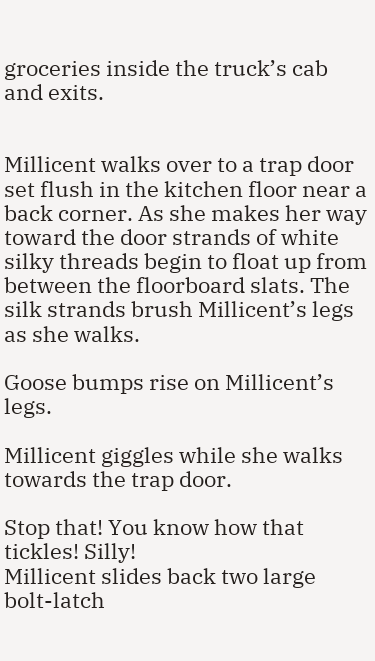groceries inside the truck’s cab and exits.


Millicent walks over to a trap door set flush in the kitchen floor near a back corner. As she makes her way toward the door strands of white silky threads begin to float up from between the floorboard slats. The silk strands brush Millicent’s legs as she walks.

Goose bumps rise on Millicent’s legs.

Millicent giggles while she walks towards the trap door.

Stop that! You know how that tickles! Silly!
Millicent slides back two large bolt-latch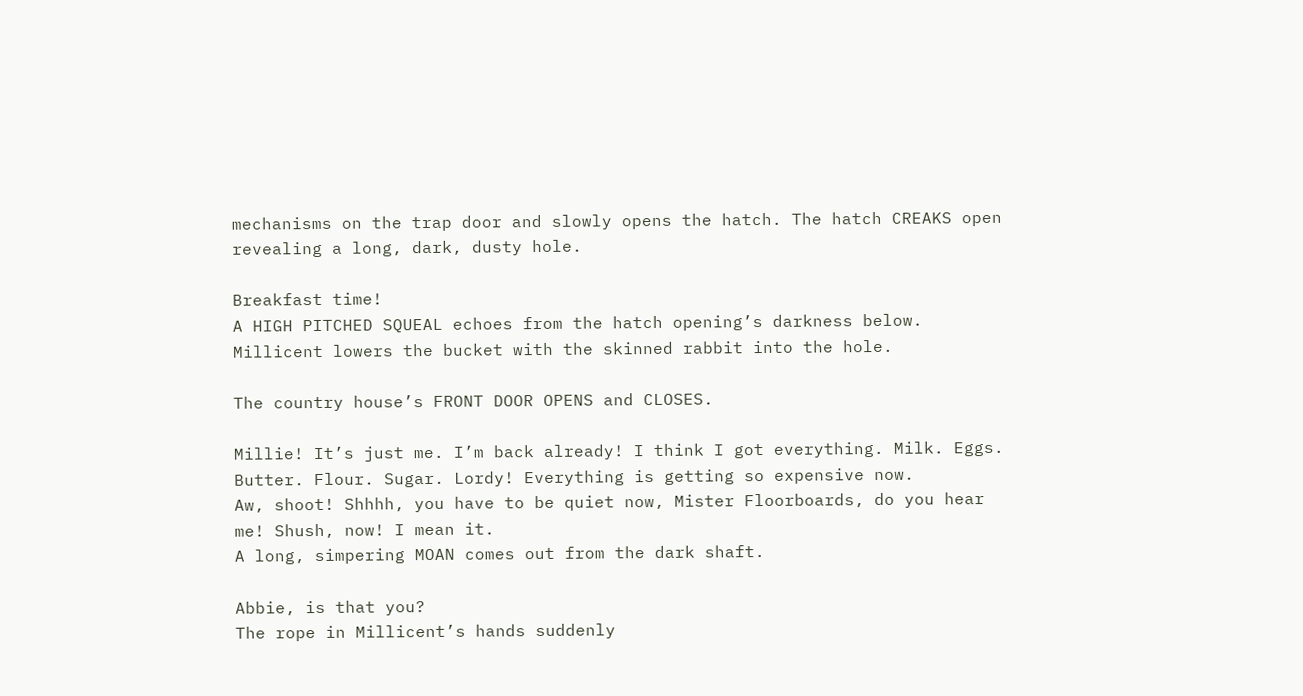mechanisms on the trap door and slowly opens the hatch. The hatch CREAKS open revealing a long, dark, dusty hole.

Breakfast time!
A HIGH PITCHED SQUEAL echoes from the hatch opening’s darkness below. Millicent lowers the bucket with the skinned rabbit into the hole.

The country house’s FRONT DOOR OPENS and CLOSES.

Millie! It’s just me. I’m back already! I think I got everything. Milk. Eggs. Butter. Flour. Sugar. Lordy! Everything is getting so expensive now.
Aw, shoot! Shhhh, you have to be quiet now, Mister Floorboards, do you hear me! Shush, now! I mean it.
A long, simpering MOAN comes out from the dark shaft.

Abbie, is that you?
The rope in Millicent’s hands suddenly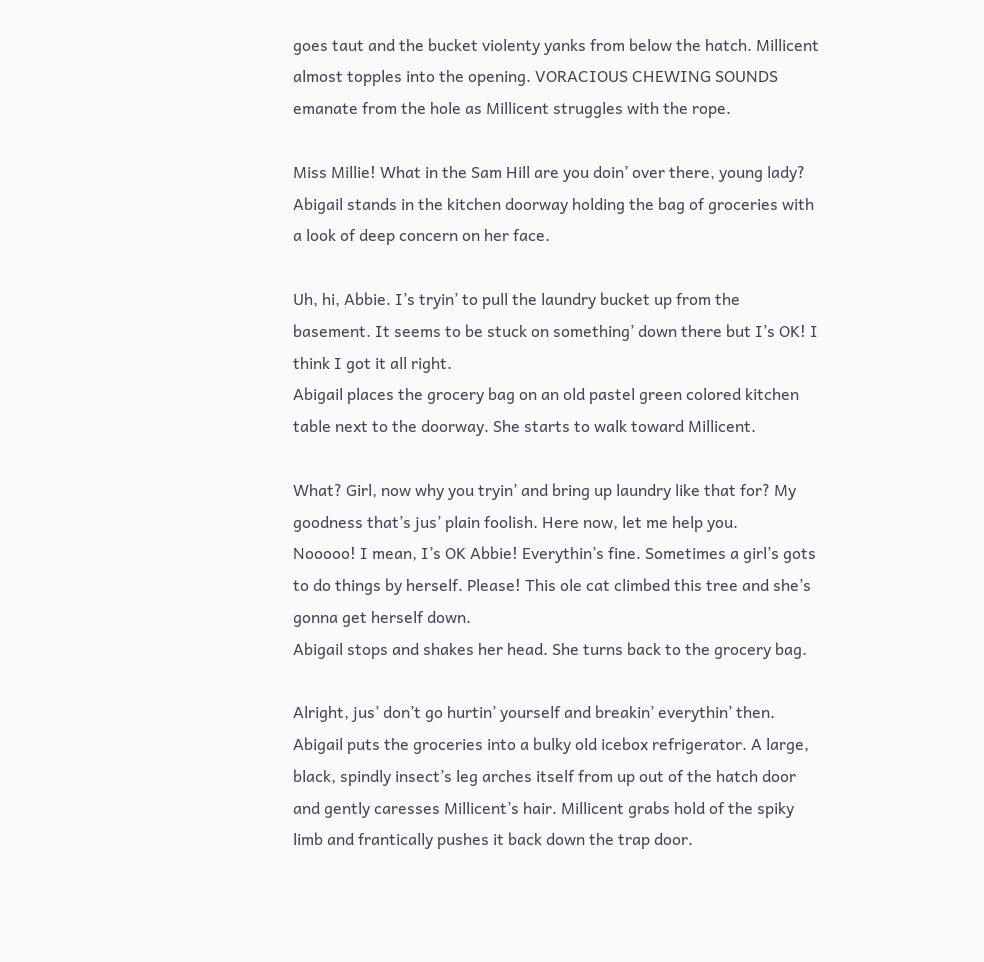goes taut and the bucket violenty yanks from below the hatch. Millicent almost topples into the opening. VORACIOUS CHEWING SOUNDS emanate from the hole as Millicent struggles with the rope.

Miss Millie! What in the Sam Hill are you doin’ over there, young lady?
Abigail stands in the kitchen doorway holding the bag of groceries with a look of deep concern on her face.

Uh, hi, Abbie. I’s tryin’ to pull the laundry bucket up from the basement. It seems to be stuck on something’ down there but I’s OK! I think I got it all right.
Abigail places the grocery bag on an old pastel green colored kitchen table next to the doorway. She starts to walk toward Millicent.

What? Girl, now why you tryin’ and bring up laundry like that for? My goodness that’s jus’ plain foolish. Here now, let me help you.
Nooooo! I mean, I’s OK Abbie! Everythin’s fine. Sometimes a girl’s gots to do things by herself. Please! This ole cat climbed this tree and she’s gonna get herself down.
Abigail stops and shakes her head. She turns back to the grocery bag.

Alright, jus’ don’t go hurtin’ yourself and breakin’ everythin’ then.
Abigail puts the groceries into a bulky old icebox refrigerator. A large, black, spindly insect’s leg arches itself from up out of the hatch door and gently caresses Millicent’s hair. Millicent grabs hold of the spiky limb and frantically pushes it back down the trap door.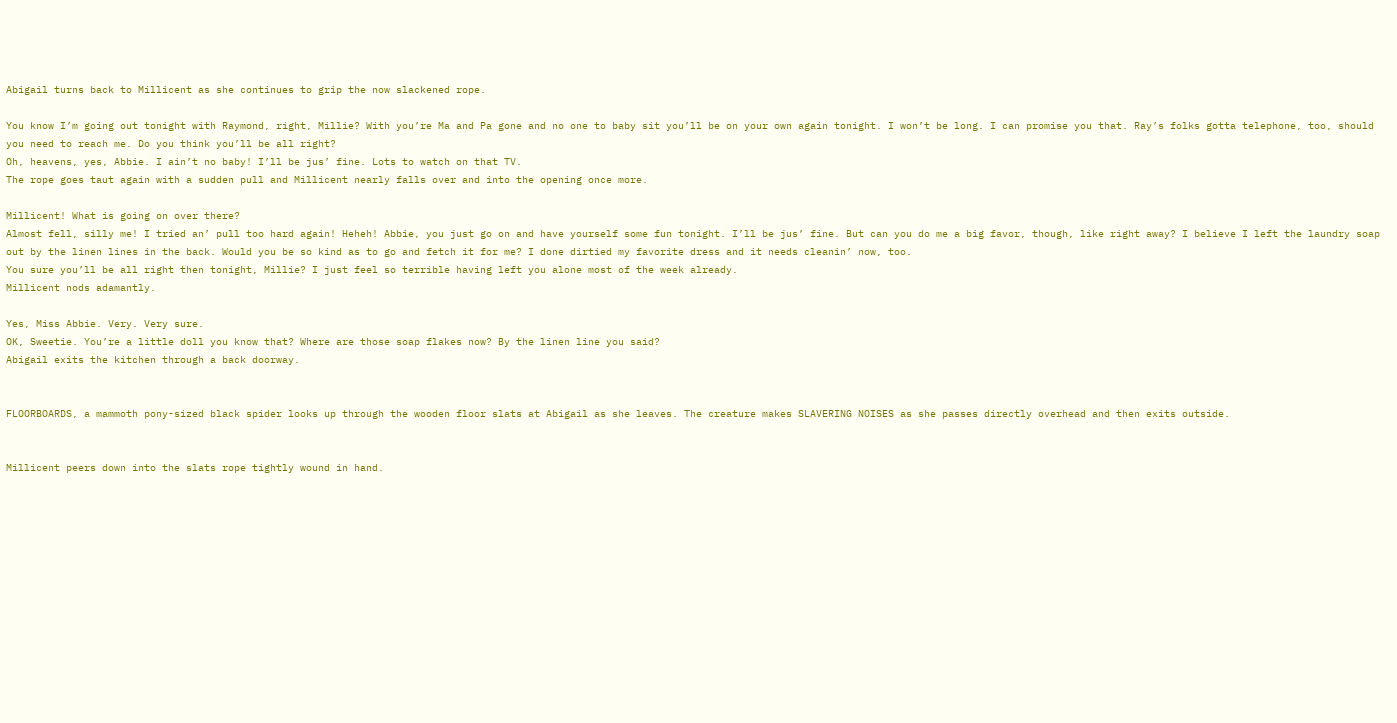Abigail turns back to Millicent as she continues to grip the now slackened rope.

You know I’m going out tonight with Raymond, right, Millie? With you’re Ma and Pa gone and no one to baby sit you’ll be on your own again tonight. I won’t be long. I can promise you that. Ray’s folks gotta telephone, too, should you need to reach me. Do you think you’ll be all right?
Oh, heavens, yes, Abbie. I ain’t no baby! I’ll be jus’ fine. Lots to watch on that TV.
The rope goes taut again with a sudden pull and Millicent nearly falls over and into the opening once more.

Millicent! What is going on over there?
Almost fell, silly me! I tried an’ pull too hard again! Heheh! Abbie, you just go on and have yourself some fun tonight. I’ll be jus’ fine. But can you do me a big favor, though, like right away? I believe I left the laundry soap out by the linen lines in the back. Would you be so kind as to go and fetch it for me? I done dirtied my favorite dress and it needs cleanin’ now, too.
You sure you’ll be all right then tonight, Millie? I just feel so terrible having left you alone most of the week already.
Millicent nods adamantly.

Yes, Miss Abbie. Very. Very sure.
OK, Sweetie. You’re a little doll you know that? Where are those soap flakes now? By the linen line you said?
Abigail exits the kitchen through a back doorway.


FLOORBOARDS, a mammoth pony-sized black spider looks up through the wooden floor slats at Abigail as she leaves. The creature makes SLAVERING NOISES as she passes directly overhead and then exits outside.


Millicent peers down into the slats rope tightly wound in hand.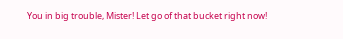You in big trouble, Mister! Let go of that bucket right now!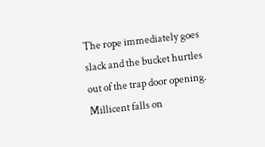The rope immediately goes slack and the bucket hurtles out of the trap door opening. Millicent falls on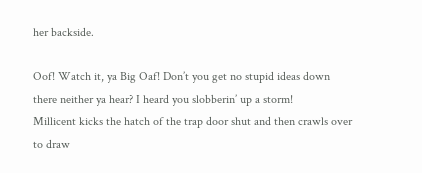her backside.

Oof! Watch it, ya Big Oaf! Don’t you get no stupid ideas down there neither ya hear? I heard you slobberin’ up a storm!
Millicent kicks the hatch of the trap door shut and then crawls over to draw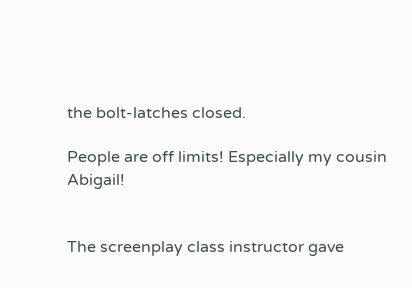the bolt-latches closed.

People are off limits! Especially my cousin Abigail!


The screenplay class instructor gave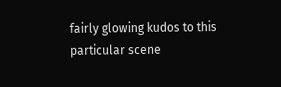fairly glowing kudos to this particular scene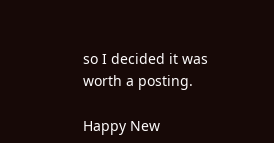so I decided it was worth a posting.

Happy New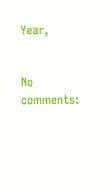Year,


No comments: